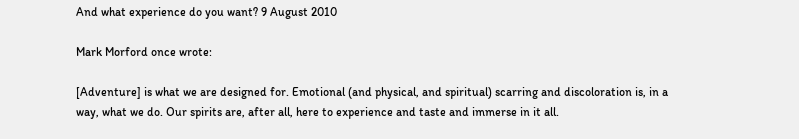And what experience do you want? 9 August 2010

Mark Morford once wrote:

[Adventure] is what we are designed for. Emotional (and physical, and spiritual) scarring and discoloration is, in a way, what we do. Our spirits are, after all, here to experience and taste and immerse in it all.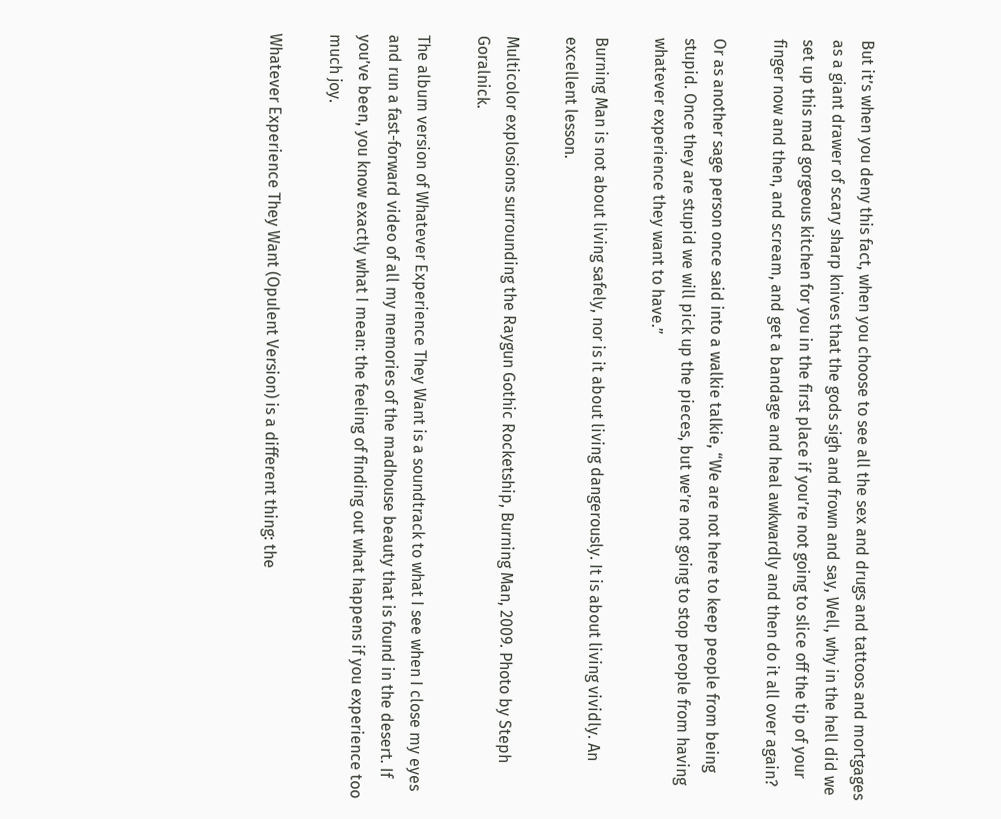But it’s when you deny this fact, when you choose to see all the sex and drugs and tattoos and mortgages as a giant drawer of scary sharp knives that the gods sigh and frown and say, Well, why in the hell did we set up this mad gorgeous kitchen for you in the first place if you’re not going to slice off the tip of your finger now and then, and scream, and get a bandage and heal awkwardly and then do it all over again?

Or as another sage person once said into a walkie talkie, “We are not here to keep people from being stupid. Once they are stupid we will pick up the pieces, but we’re not going to stop people from having whatever experience they want to have.”

Burning Man is not about living safely, nor is it about living dangerously. It is about living vividly. An excellent lesson.

Multicolor explosions surrounding the Raygun Gothic Rocketship, Burning Man, 2009. Photo by Steph Goralnick.

The album version of Whatever Experience They Want is a soundtrack to what I see when I close my eyes and run a fast-forward video of all my memories of the madhouse beauty that is found in the desert. If you’ve been, you know exactly what I mean: the feeling of finding out what happens if you experience too much joy.

Whatever Experience They Want (Opulent Version) is a different thing: the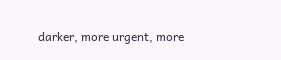darker, more urgent, more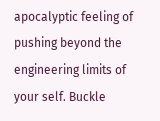apocalyptic feeling of pushing beyond the engineering limits of your self. Buckle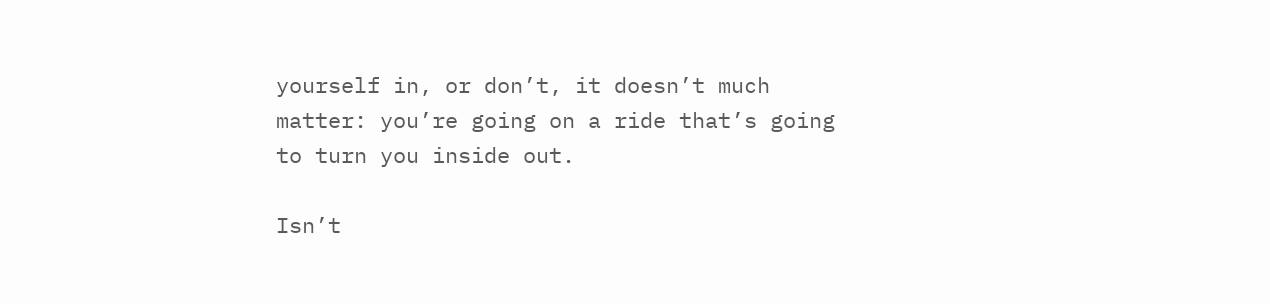yourself in, or don’t, it doesn’t much matter: you’re going on a ride that’s going to turn you inside out.

Isn’t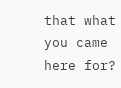that what you came here for?